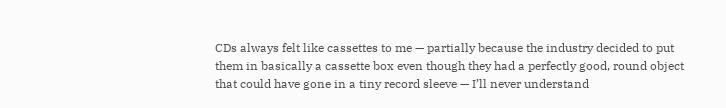CDs always felt like cassettes to me — partially because the industry decided to put them in basically a cassette box even though they had a perfectly good, round object that could have gone in a tiny record sleeve — I’ll never understand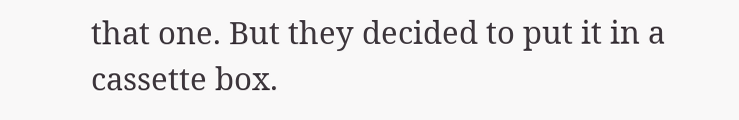that one. But they decided to put it in a cassette box.